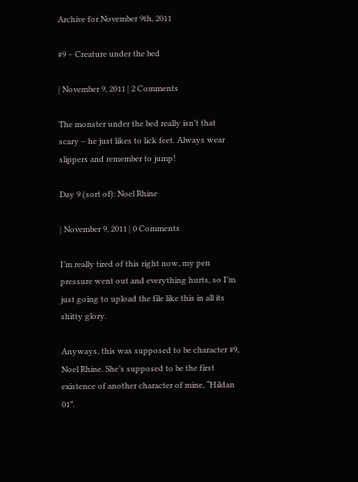Archive for November 9th, 2011

#9 – Creature under the bed

| November 9, 2011 | 2 Comments

The monster under the bed really isn’t that scary – he just likes to lick feet. Always wear slippers and remember to jump!

Day 9 (sort of): Noel Rhine

| November 9, 2011 | 0 Comments

I’m really tired of this right now, my pen pressure went out and everything hurts, so I’m just going to upload the file like this in all its shitty glory.

Anyways, this was supposed to be character #9, Noel Rhine. She’s supposed to be the first existence of another character of mine, “Hildan 01”.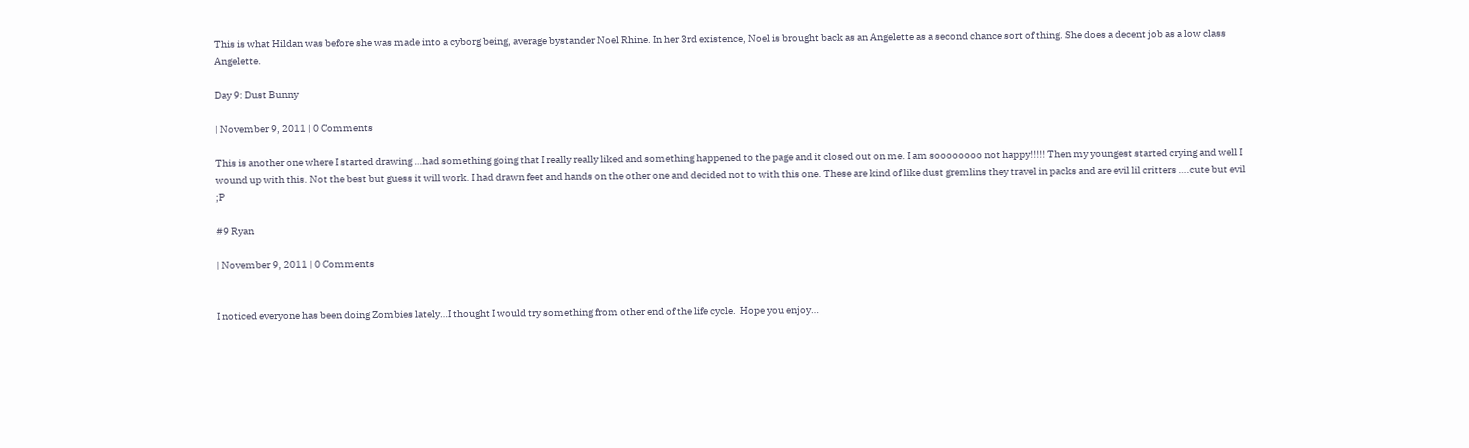This is what Hildan was before she was made into a cyborg being, average bystander Noel Rhine. In her 3rd existence, Noel is brought back as an Angelette as a second chance sort of thing. She does a decent job as a low class Angelette.

Day 9: Dust Bunny

| November 9, 2011 | 0 Comments

This is another one where I started drawing …had something going that I really really liked and something happened to the page and it closed out on me. I am soooooooo not happy!!!!! Then my youngest started crying and well I wound up with this. Not the best but guess it will work. I had drawn feet and hands on the other one and decided not to with this one. These are kind of like dust gremlins they travel in packs and are evil lil critters ….cute but evil ;P

#9 Ryan

| November 9, 2011 | 0 Comments


I noticed everyone has been doing Zombies lately…I thought I would try something from other end of the life cycle.  Hope you enjoy…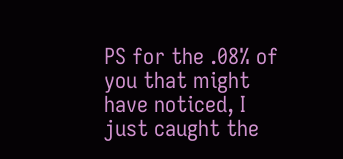PS for the .08% of you that might have noticed, I just caught the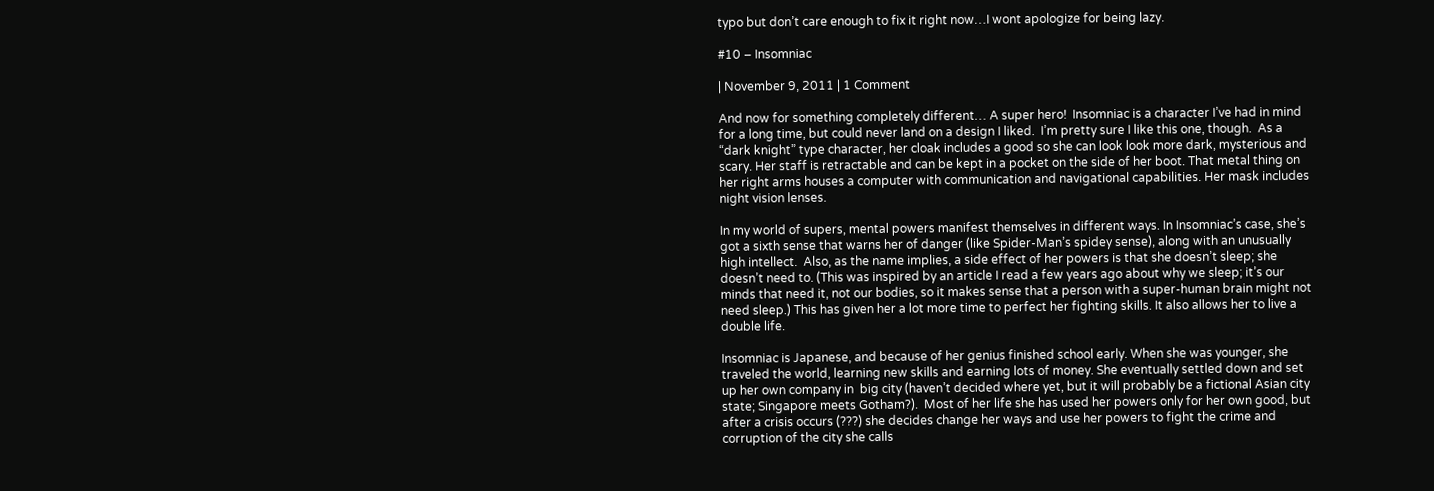typo but don’t care enough to fix it right now…I wont apologize for being lazy.

#10 – Insomniac

| November 9, 2011 | 1 Comment

And now for something completely different… A super hero!  Insomniac is a character I’ve had in mind for a long time, but could never land on a design I liked.  I’m pretty sure I like this one, though.  As a “dark knight” type character, her cloak includes a good so she can look look more dark, mysterious and scary. Her staff is retractable and can be kept in a pocket on the side of her boot. That metal thing on her right arms houses a computer with communication and navigational capabilities. Her mask includes night vision lenses.

In my world of supers, mental powers manifest themselves in different ways. In Insomniac’s case, she’s got a sixth sense that warns her of danger (like Spider-Man’s spidey sense), along with an unusually high intellect.  Also, as the name implies, a side effect of her powers is that she doesn’t sleep; she doesn’t need to. (This was inspired by an article I read a few years ago about why we sleep; it’s our minds that need it, not our bodies, so it makes sense that a person with a super-human brain might not need sleep.) This has given her a lot more time to perfect her fighting skills. It also allows her to live a double life.

Insomniac is Japanese, and because of her genius finished school early. When she was younger, she traveled the world, learning new skills and earning lots of money. She eventually settled down and set up her own company in  big city (haven’t decided where yet, but it will probably be a fictional Asian city state; Singapore meets Gotham?).  Most of her life she has used her powers only for her own good, but after a crisis occurs (???) she decides change her ways and use her powers to fight the crime and corruption of the city she calls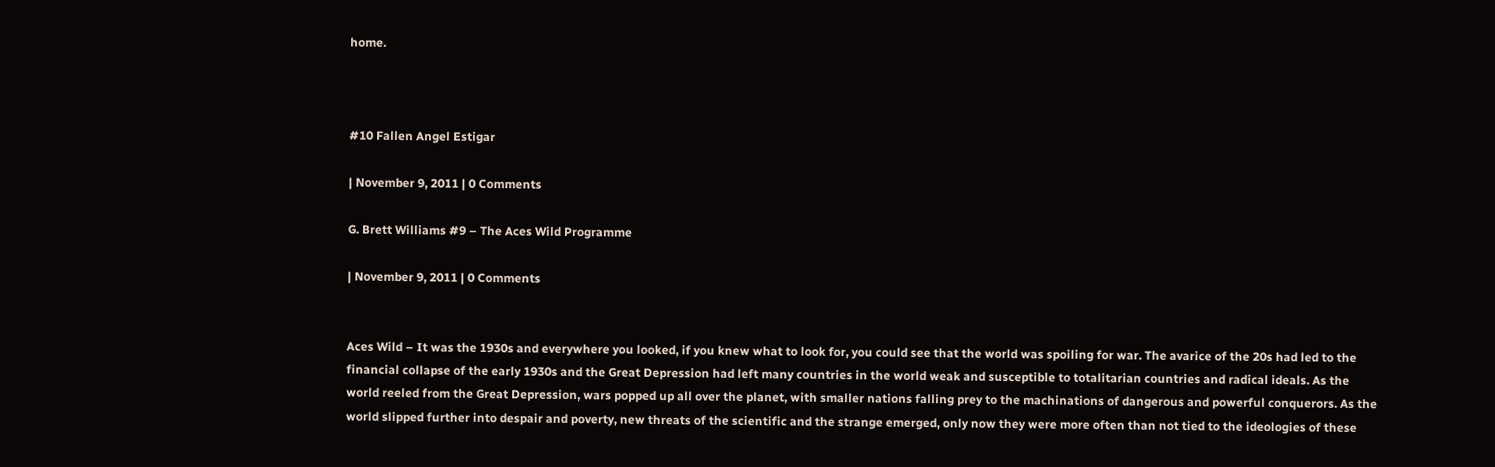home.



#10 Fallen Angel Estigar

| November 9, 2011 | 0 Comments

G. Brett Williams #9 – The Aces Wild Programme

| November 9, 2011 | 0 Comments


Aces Wild – It was the 1930s and everywhere you looked, if you knew what to look for, you could see that the world was spoiling for war. The avarice of the 20s had led to the financial collapse of the early 1930s and the Great Depression had left many countries in the world weak and susceptible to totalitarian countries and radical ideals. As the world reeled from the Great Depression, wars popped up all over the planet, with smaller nations falling prey to the machinations of dangerous and powerful conquerors. As the world slipped further into despair and poverty, new threats of the scientific and the strange emerged, only now they were more often than not tied to the ideologies of these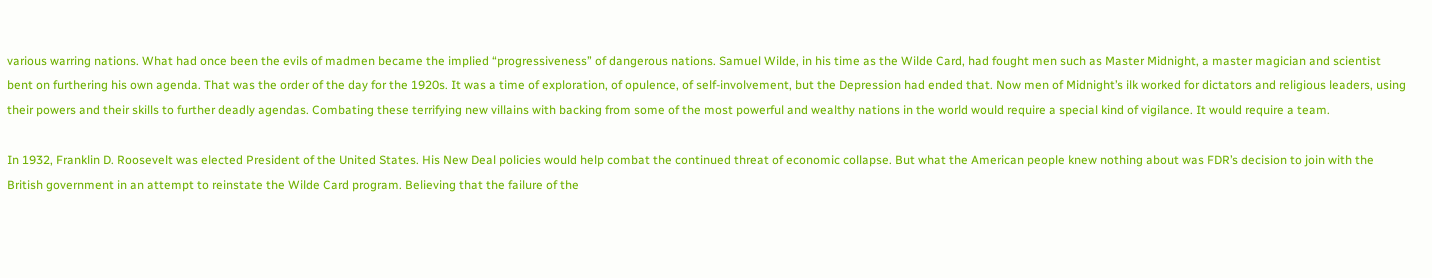various warring nations. What had once been the evils of madmen became the implied “progressiveness” of dangerous nations. Samuel Wilde, in his time as the Wilde Card, had fought men such as Master Midnight, a master magician and scientist bent on furthering his own agenda. That was the order of the day for the 1920s. It was a time of exploration, of opulence, of self-involvement, but the Depression had ended that. Now men of Midnight’s ilk worked for dictators and religious leaders, using their powers and their skills to further deadly agendas. Combating these terrifying new villains with backing from some of the most powerful and wealthy nations in the world would require a special kind of vigilance. It would require a team.

In 1932, Franklin D. Roosevelt was elected President of the United States. His New Deal policies would help combat the continued threat of economic collapse. But what the American people knew nothing about was FDR’s decision to join with the British government in an attempt to reinstate the Wilde Card program. Believing that the failure of the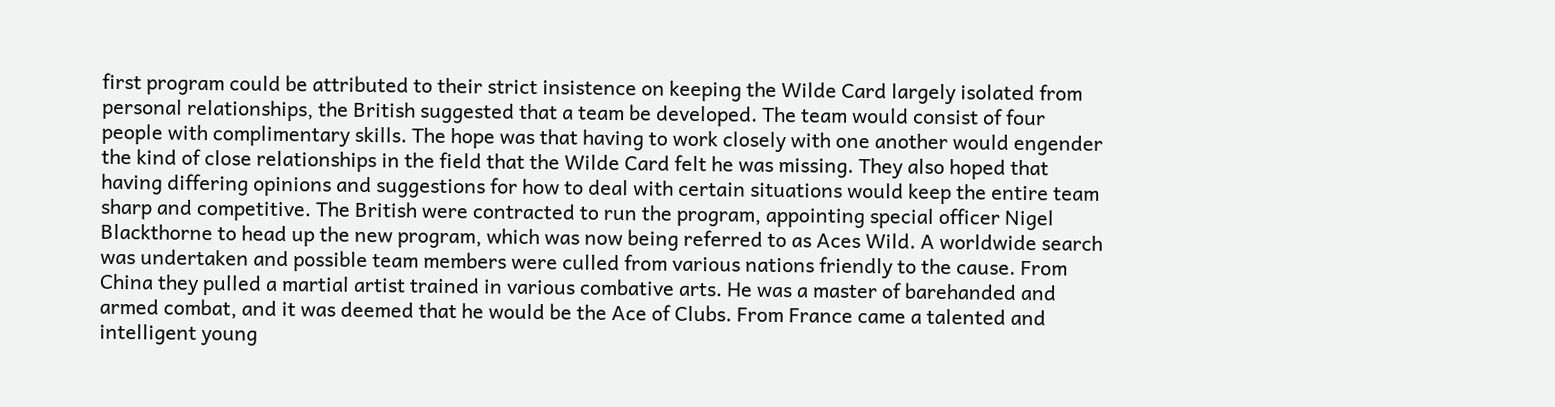first program could be attributed to their strict insistence on keeping the Wilde Card largely isolated from personal relationships, the British suggested that a team be developed. The team would consist of four people with complimentary skills. The hope was that having to work closely with one another would engender the kind of close relationships in the field that the Wilde Card felt he was missing. They also hoped that having differing opinions and suggestions for how to deal with certain situations would keep the entire team sharp and competitive. The British were contracted to run the program, appointing special officer Nigel Blackthorne to head up the new program, which was now being referred to as Aces Wild. A worldwide search was undertaken and possible team members were culled from various nations friendly to the cause. From China they pulled a martial artist trained in various combative arts. He was a master of barehanded and armed combat, and it was deemed that he would be the Ace of Clubs. From France came a talented and intelligent young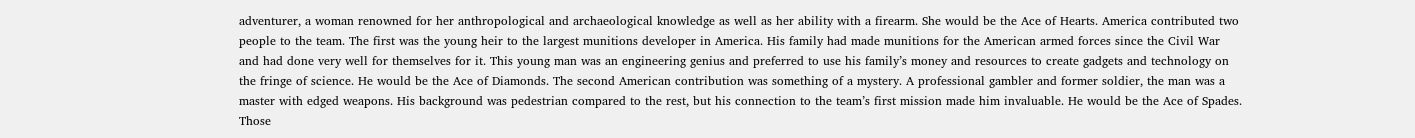adventurer, a woman renowned for her anthropological and archaeological knowledge as well as her ability with a firearm. She would be the Ace of Hearts. America contributed two people to the team. The first was the young heir to the largest munitions developer in America. His family had made munitions for the American armed forces since the Civil War and had done very well for themselves for it. This young man was an engineering genius and preferred to use his family’s money and resources to create gadgets and technology on the fringe of science. He would be the Ace of Diamonds. The second American contribution was something of a mystery. A professional gambler and former soldier, the man was a master with edged weapons. His background was pedestrian compared to the rest, but his connection to the team’s first mission made him invaluable. He would be the Ace of Spades. Those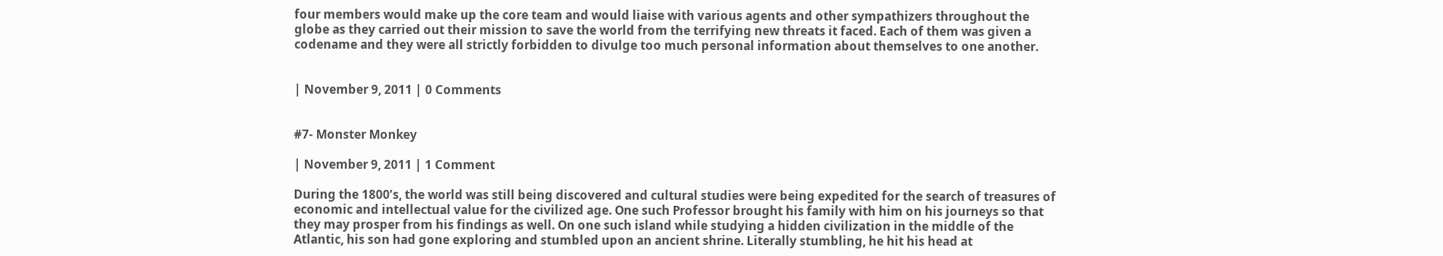four members would make up the core team and would liaise with various agents and other sympathizers throughout the globe as they carried out their mission to save the world from the terrifying new threats it faced. Each of them was given a codename and they were all strictly forbidden to divulge too much personal information about themselves to one another.


| November 9, 2011 | 0 Comments


#7- Monster Monkey

| November 9, 2011 | 1 Comment

During the 1800’s, the world was still being discovered and cultural studies were being expedited for the search of treasures of economic and intellectual value for the civilized age. One such Professor brought his family with him on his journeys so that they may prosper from his findings as well. On one such island while studying a hidden civilization in the middle of the Atlantic, his son had gone exploring and stumbled upon an ancient shrine. Literally stumbling, he hit his head at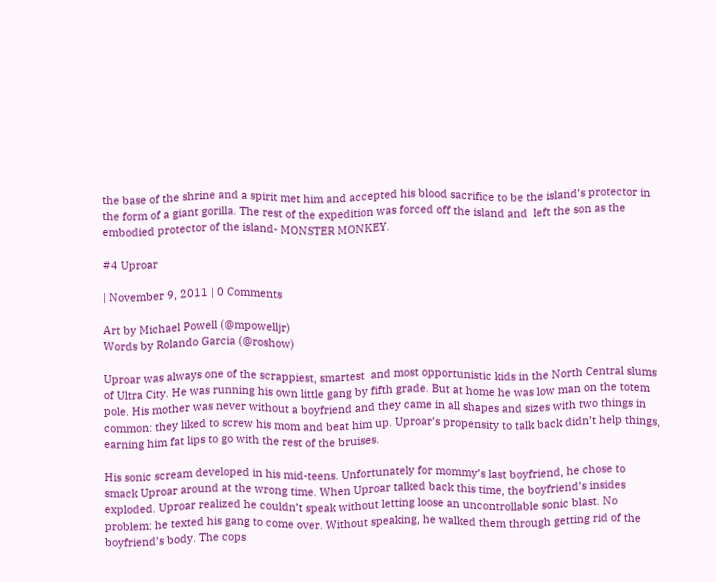the base of the shrine and a spirit met him and accepted his blood sacrifice to be the island’s protector in the form of a giant gorilla. The rest of the expedition was forced off the island and  left the son as the embodied protector of the island- MONSTER MONKEY.

#4 Uproar

| November 9, 2011 | 0 Comments

Art by Michael Powell (@mpowelljr)
Words by Rolando Garcia (@roshow)

Uproar was always one of the scrappiest, smartest  and most opportunistic kids in the North Central slums of Ultra City. He was running his own little gang by fifth grade. But at home he was low man on the totem pole. His mother was never without a boyfriend and they came in all shapes and sizes with two things in common: they liked to screw his mom and beat him up. Uproar’s propensity to talk back didn’t help things, earning him fat lips to go with the rest of the bruises.

His sonic scream developed in his mid-teens. Unfortunately for mommy’s last boyfriend, he chose to smack Uproar around at the wrong time. When Uproar talked back this time, the boyfriend’s insides exploded. Uproar realized he couldn’t speak without letting loose an uncontrollable sonic blast. No problem: he texted his gang to come over. Without speaking, he walked them through getting rid of the boyfriend’s body. The cops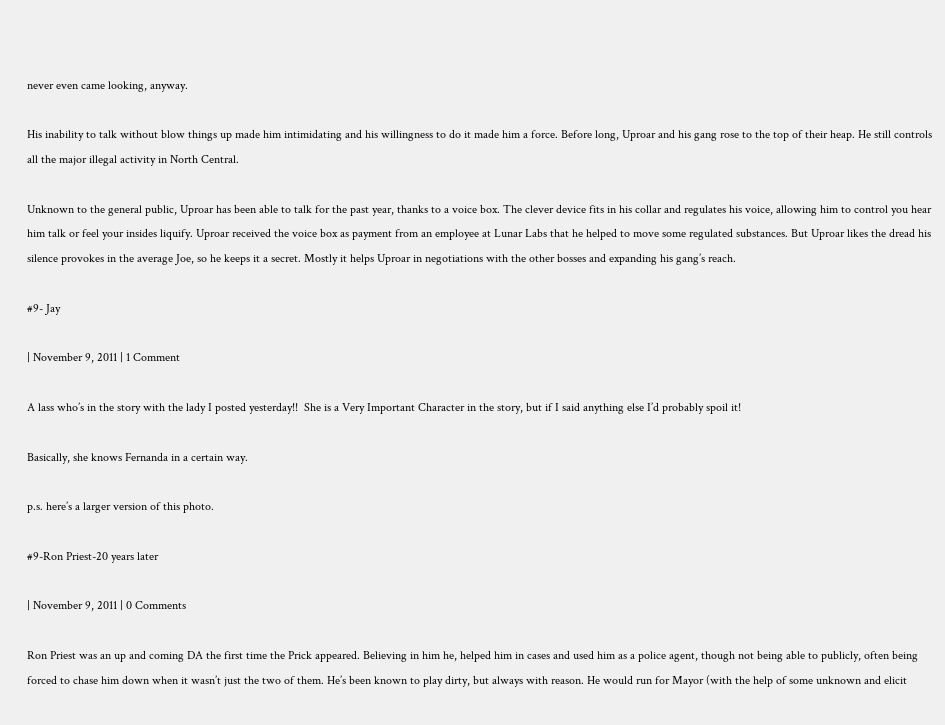never even came looking, anyway.

His inability to talk without blow things up made him intimidating and his willingness to do it made him a force. Before long, Uproar and his gang rose to the top of their heap. He still controls all the major illegal activity in North Central.

Unknown to the general public, Uproar has been able to talk for the past year, thanks to a voice box. The clever device fits in his collar and regulates his voice, allowing him to control you hear him talk or feel your insides liquify. Uproar received the voice box as payment from an employee at Lunar Labs that he helped to move some regulated substances. But Uproar likes the dread his silence provokes in the average Joe, so he keeps it a secret. Mostly it helps Uproar in negotiations with the other bosses and expanding his gang’s reach.

#9- Jay

| November 9, 2011 | 1 Comment

A lass who’s in the story with the lady I posted yesterday!!  She is a Very Important Character in the story, but if I said anything else I’d probably spoil it!

Basically, she knows Fernanda in a certain way.

p.s. here’s a larger version of this photo.

#9-Ron Priest-20 years later

| November 9, 2011 | 0 Comments

Ron Priest was an up and coming DA the first time the Prick appeared. Believing in him he, helped him in cases and used him as a police agent, though not being able to publicly, often being forced to chase him down when it wasn’t just the two of them. He’s been known to play dirty, but always with reason. He would run for Mayor (with the help of some unknown and elicit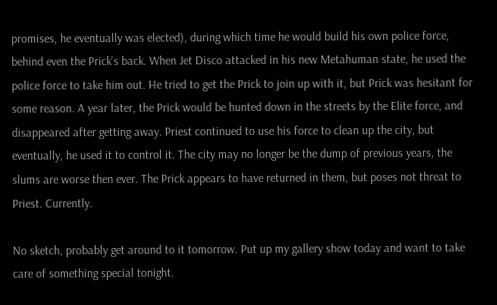promises, he eventually was elected), during which time he would build his own police force, behind even the Prick’s back. When Jet Disco attacked in his new Metahuman state, he used the police force to take him out. He tried to get the Prick to join up with it, but Prick was hesitant for some reason. A year later, the Prick would be hunted down in the streets by the Elite force, and disappeared after getting away. Priest continued to use his force to clean up the city, but eventually, he used it to control it. The city may no longer be the dump of previous years, the slums are worse then ever. The Prick appears to have returned in them, but poses not threat to Priest. Currently.

No sketch, probably get around to it tomorrow. Put up my gallery show today and want to take care of something special tonight.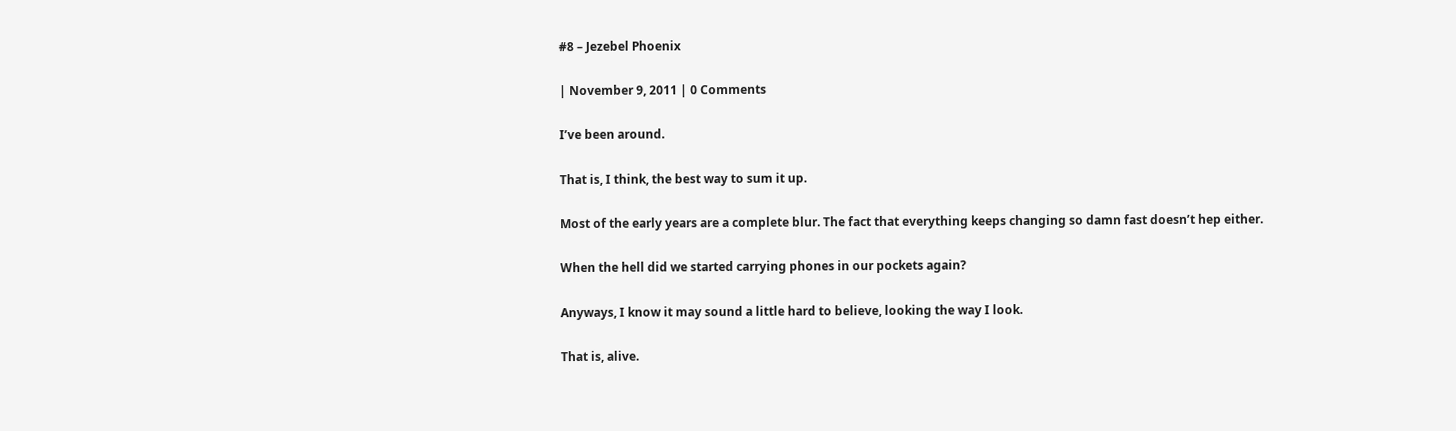#8 – Jezebel Phoenix

| November 9, 2011 | 0 Comments

I’ve been around.

That is, I think, the best way to sum it up.

Most of the early years are a complete blur. The fact that everything keeps changing so damn fast doesn’t hep either.

When the hell did we started carrying phones in our pockets again?

Anyways, I know it may sound a little hard to believe, looking the way I look.

That is, alive.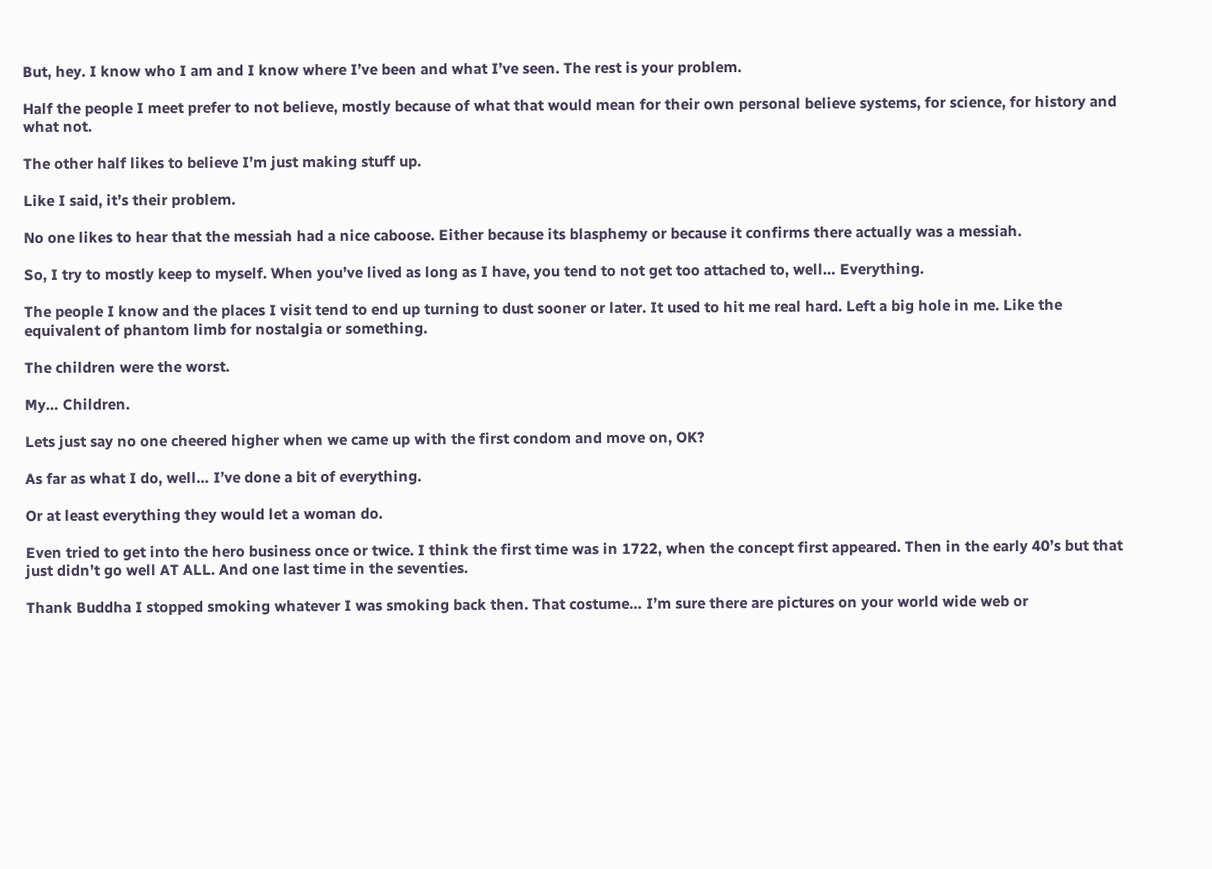But, hey. I know who I am and I know where I’ve been and what I’ve seen. The rest is your problem.

Half the people I meet prefer to not believe, mostly because of what that would mean for their own personal believe systems, for science, for history and what not.

The other half likes to believe I’m just making stuff up.

Like I said, it’s their problem.

No one likes to hear that the messiah had a nice caboose. Either because its blasphemy or because it confirms there actually was a messiah.

So, I try to mostly keep to myself. When you’ve lived as long as I have, you tend to not get too attached to, well… Everything.

The people I know and the places I visit tend to end up turning to dust sooner or later. It used to hit me real hard. Left a big hole in me. Like the equivalent of phantom limb for nostalgia or something.

The children were the worst.

My… Children.

Lets just say no one cheered higher when we came up with the first condom and move on, OK?

As far as what I do, well… I’ve done a bit of everything.

Or at least everything they would let a woman do.

Even tried to get into the hero business once or twice. I think the first time was in 1722, when the concept first appeared. Then in the early 40’s but that just didn’t go well AT ALL. And one last time in the seventies.

Thank Buddha I stopped smoking whatever I was smoking back then. That costume… I’m sure there are pictures on your world wide web or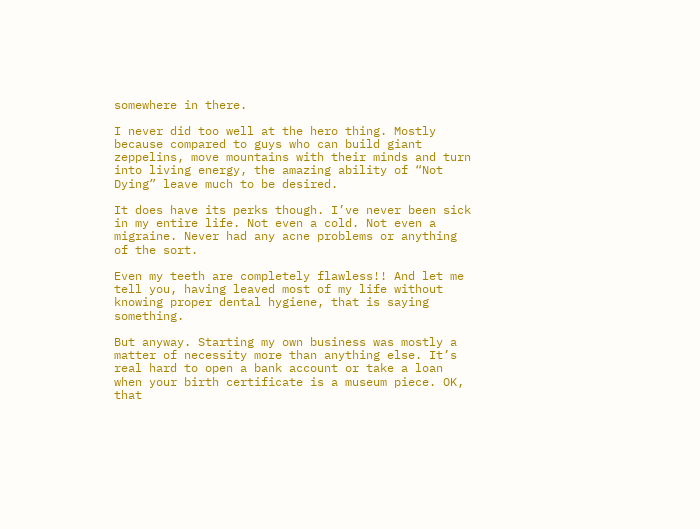somewhere in there.

I never did too well at the hero thing. Mostly because compared to guys who can build giant zeppelins, move mountains with their minds and turn into living energy, the amazing ability of “Not Dying” leave much to be desired.

It does have its perks though. I’ve never been sick in my entire life. Not even a cold. Not even a migraine. Never had any acne problems or anything of the sort.

Even my teeth are completely flawless!! And let me tell you, having leaved most of my life without knowing proper dental hygiene, that is saying something.

But anyway. Starting my own business was mostly a matter of necessity more than anything else. It’s real hard to open a bank account or take a loan when your birth certificate is a museum piece. OK, that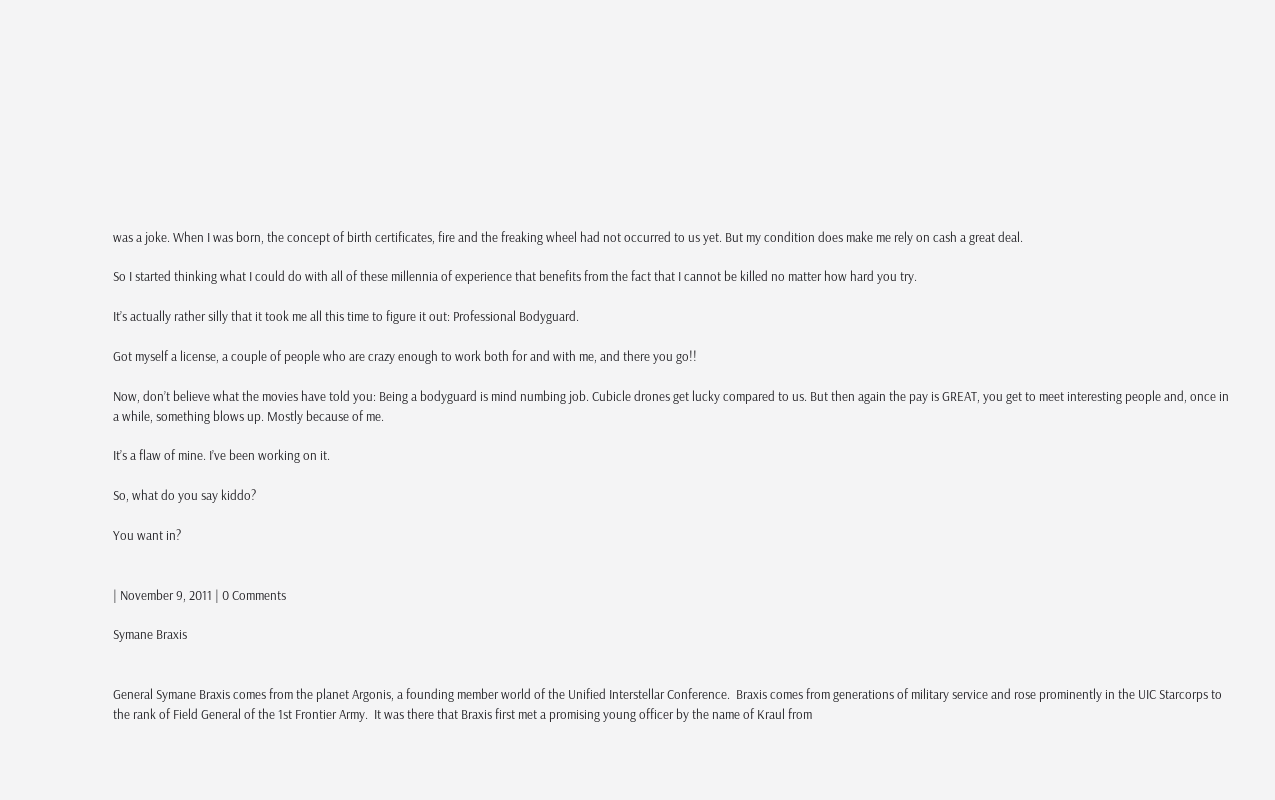was a joke. When I was born, the concept of birth certificates, fire and the freaking wheel had not occurred to us yet. But my condition does make me rely on cash a great deal.

So I started thinking what I could do with all of these millennia of experience that benefits from the fact that I cannot be killed no matter how hard you try.

It’s actually rather silly that it took me all this time to figure it out: Professional Bodyguard.

Got myself a license, a couple of people who are crazy enough to work both for and with me, and there you go!!

Now, don’t believe what the movies have told you: Being a bodyguard is mind numbing job. Cubicle drones get lucky compared to us. But then again the pay is GREAT, you get to meet interesting people and, once in a while, something blows up. Mostly because of me.

It’s a flaw of mine. I’ve been working on it.

So, what do you say kiddo?

You want in?


| November 9, 2011 | 0 Comments

Symane Braxis


General Symane Braxis comes from the planet Argonis, a founding member world of the Unified Interstellar Conference.  Braxis comes from generations of military service and rose prominently in the UIC Starcorps to the rank of Field General of the 1st Frontier Army.  It was there that Braxis first met a promising young officer by the name of Kraul from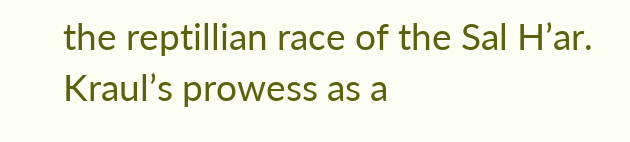the reptillian race of the Sal H’ar.  Kraul’s prowess as a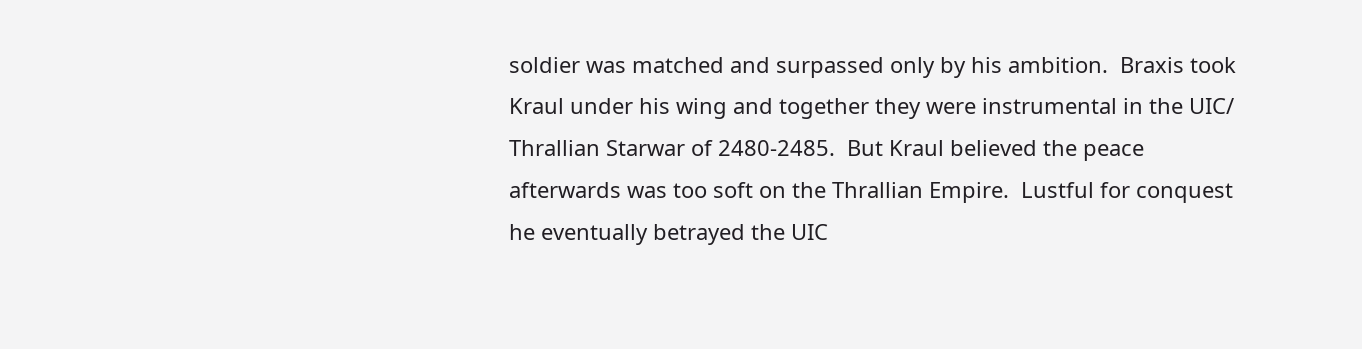soldier was matched and surpassed only by his ambition.  Braxis took Kraul under his wing and together they were instrumental in the UIC/ Thrallian Starwar of 2480-2485.  But Kraul believed the peace afterwards was too soft on the Thrallian Empire.  Lustful for conquest he eventually betrayed the UIC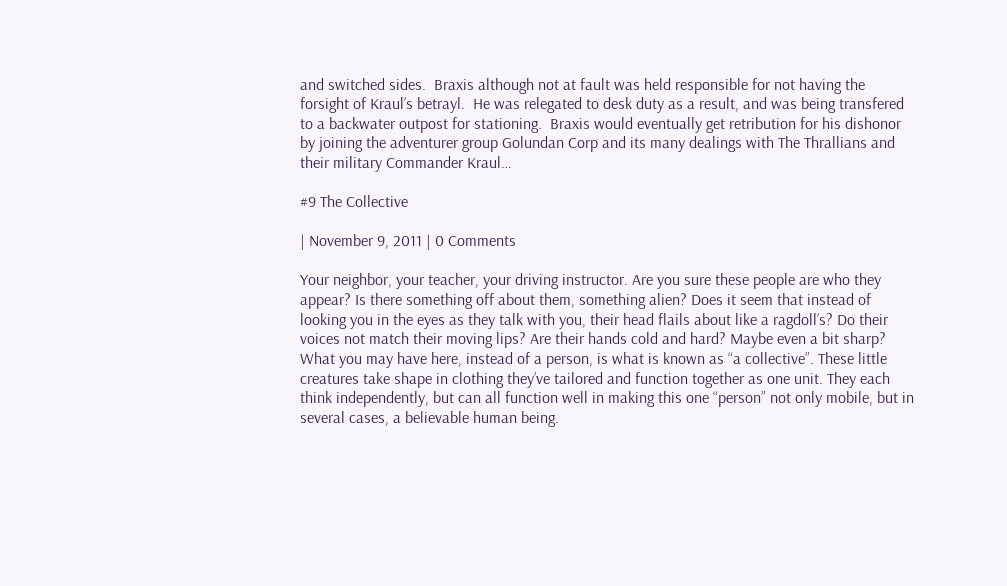and switched sides.  Braxis although not at fault was held responsible for not having the forsight of Kraul’s betrayl.  He was relegated to desk duty as a result, and was being transfered to a backwater outpost for stationing.  Braxis would eventually get retribution for his dishonor by joining the adventurer group Golundan Corp and its many dealings with The Thrallians and their military Commander Kraul…

#9 The Collective

| November 9, 2011 | 0 Comments

Your neighbor, your teacher, your driving instructor. Are you sure these people are who they appear? Is there something off about them, something alien? Does it seem that instead of looking you in the eyes as they talk with you, their head flails about like a ragdoll’s? Do their voices not match their moving lips? Are their hands cold and hard? Maybe even a bit sharp? What you may have here, instead of a person, is what is known as “a collective”. These little creatures take shape in clothing they’ve tailored and function together as one unit. They each think independently, but can all function well in making this one “person” not only mobile, but in several cases, a believable human being.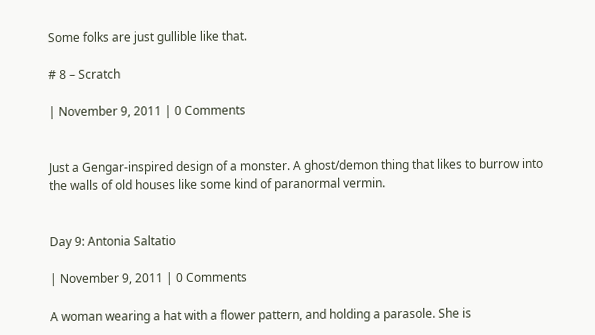Some folks are just gullible like that.

# 8 – Scratch

| November 9, 2011 | 0 Comments


Just a Gengar-inspired design of a monster. A ghost/demon thing that likes to burrow into the walls of old houses like some kind of paranormal vermin.


Day 9: Antonia Saltatio

| November 9, 2011 | 0 Comments

A woman wearing a hat with a flower pattern, and holding a parasole. She is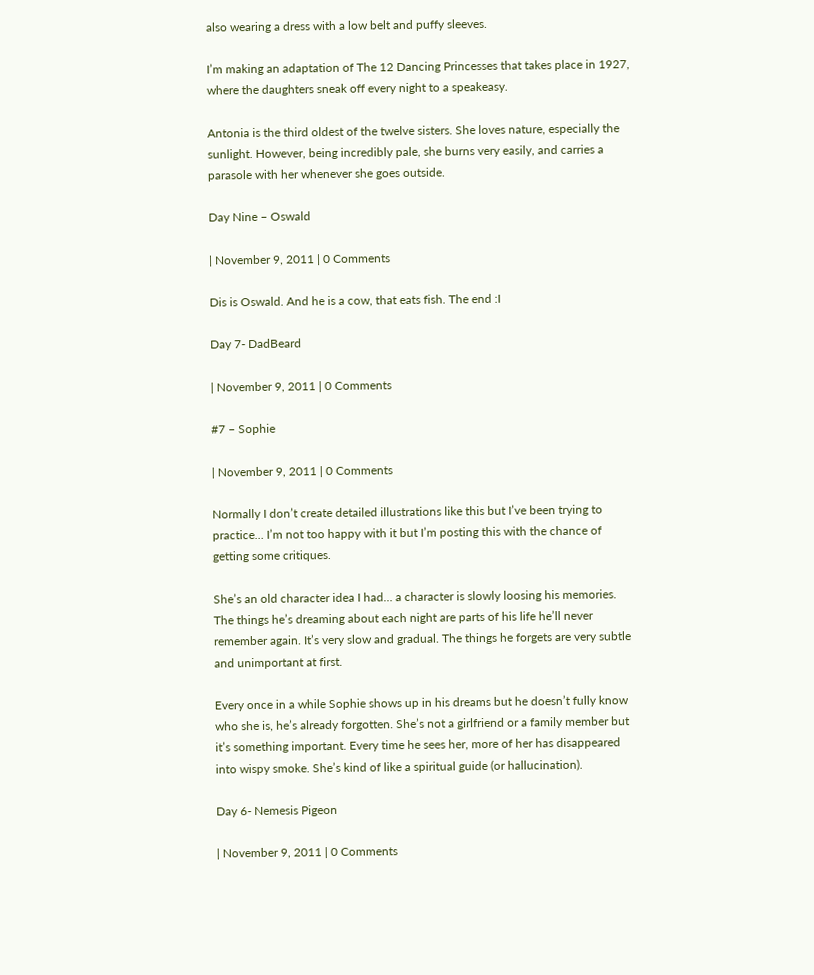also wearing a dress with a low belt and puffy sleeves.

I’m making an adaptation of The 12 Dancing Princesses that takes place in 1927, where the daughters sneak off every night to a speakeasy.

Antonia is the third oldest of the twelve sisters. She loves nature, especially the sunlight. However, being incredibly pale, she burns very easily, and carries a parasole with her whenever she goes outside.

Day Nine – Oswald

| November 9, 2011 | 0 Comments

Dis is Oswald. And he is a cow, that eats fish. The end :I

Day 7- DadBeard

| November 9, 2011 | 0 Comments

#7 – Sophie

| November 9, 2011 | 0 Comments

Normally I don’t create detailed illustrations like this but I’ve been trying to practice… I’m not too happy with it but I’m posting this with the chance of getting some critiques.

She’s an old character idea I had… a character is slowly loosing his memories. The things he’s dreaming about each night are parts of his life he’ll never remember again. It’s very slow and gradual. The things he forgets are very subtle and unimportant at first.

Every once in a while Sophie shows up in his dreams but he doesn’t fully know who she is, he’s already forgotten. She’s not a girlfriend or a family member but it’s something important. Every time he sees her, more of her has disappeared into wispy smoke. She’s kind of like a spiritual guide (or hallucination).

Day 6- Nemesis Pigeon

| November 9, 2011 | 0 Comments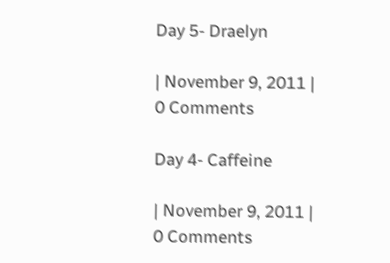Day 5- Draelyn

| November 9, 2011 | 0 Comments

Day 4- Caffeine

| November 9, 2011 | 0 Comments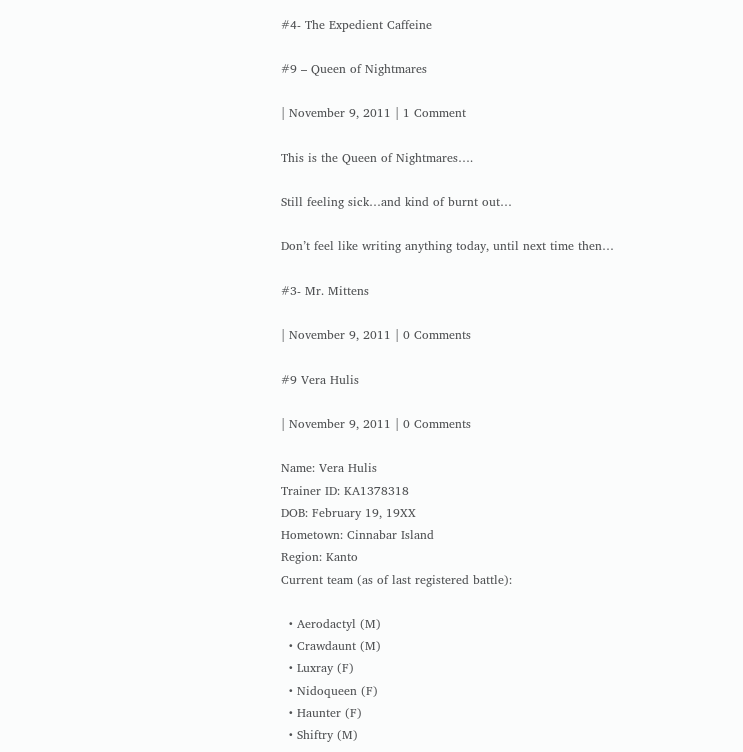#4- The Expedient Caffeine

#9 – Queen of Nightmares

| November 9, 2011 | 1 Comment

This is the Queen of Nightmares….

Still feeling sick…and kind of burnt out…

Don’t feel like writing anything today, until next time then…

#3- Mr. Mittens

| November 9, 2011 | 0 Comments

#9 Vera Hulis

| November 9, 2011 | 0 Comments

Name: Vera Hulis
Trainer ID: KA1378318
DOB: February 19, 19XX
Hometown: Cinnabar Island
Region: Kanto
Current team (as of last registered battle):

  • Aerodactyl (M)
  • Crawdaunt (M)
  • Luxray (F)
  • Nidoqueen (F)
  • Haunter (F)
  • Shiftry (M)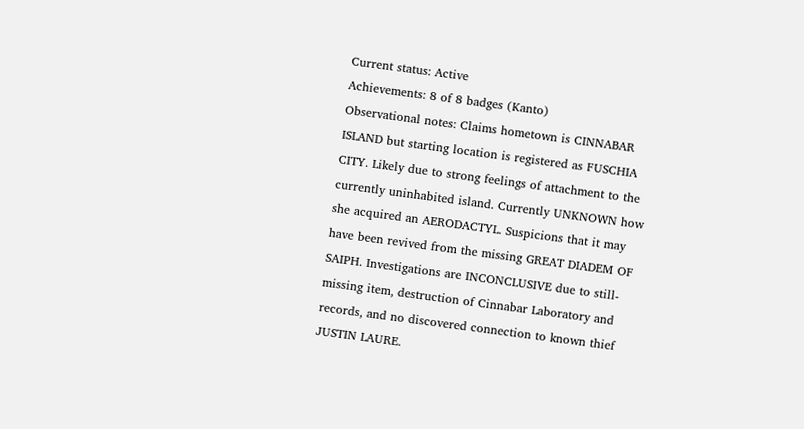Current status: Active
Achievements: 8 of 8 badges (Kanto)
Observational notes: Claims hometown is CINNABAR ISLAND but starting location is registered as FUSCHIA CITY. Likely due to strong feelings of attachment to the currently uninhabited island. Currently UNKNOWN how she acquired an AERODACTYL. Suspicions that it may have been revived from the missing GREAT DIADEM OF SAIPH. Investigations are INCONCLUSIVE due to still-missing item, destruction of Cinnabar Laboratory and records, and no discovered connection to known thief JUSTIN LAURE.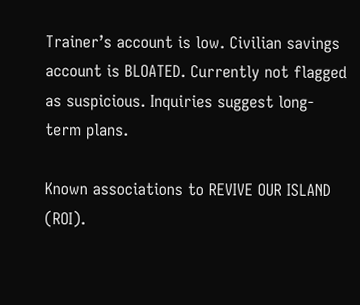Trainer’s account is low. Civilian savings account is BLOATED. Currently not flagged as suspicious. Inquiries suggest long-term plans.

Known associations to REVIVE OUR ISLAND (ROI).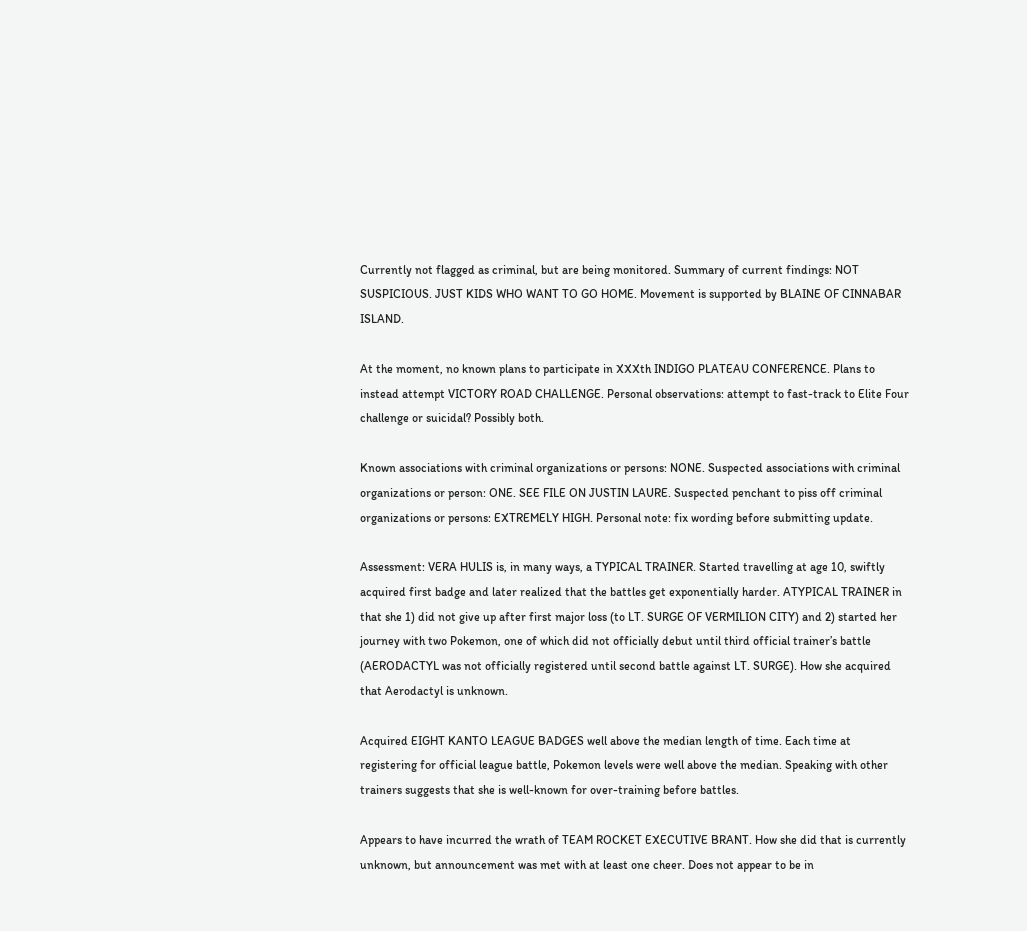Currently not flagged as criminal, but are being monitored. Summary of current findings: NOT SUSPICIOUS. JUST KIDS WHO WANT TO GO HOME. Movement is supported by BLAINE OF CINNABAR ISLAND.

At the moment, no known plans to participate in XXXth INDIGO PLATEAU CONFERENCE. Plans to instead attempt VICTORY ROAD CHALLENGE. Personal observations: attempt to fast-track to Elite Four challenge or suicidal? Possibly both.

Known associations with criminal organizations or persons: NONE. Suspected associations with criminal organizations or person: ONE. SEE FILE ON JUSTIN LAURE. Suspected penchant to piss off criminal organizations or persons: EXTREMELY HIGH. Personal note: fix wording before submitting update.

Assessment: VERA HULIS is, in many ways, a TYPICAL TRAINER. Started travelling at age 10, swiftly acquired first badge and later realized that the battles get exponentially harder. ATYPICAL TRAINER in that she 1) did not give up after first major loss (to LT. SURGE OF VERMILION CITY) and 2) started her journey with two Pokemon, one of which did not officially debut until third official trainer’s battle (AERODACTYL was not officially registered until second battle against LT. SURGE). How she acquired that Aerodactyl is unknown.

Acquired EIGHT KANTO LEAGUE BADGES well above the median length of time. Each time at registering for official league battle, Pokemon levels were well above the median. Speaking with other trainers suggests that she is well-known for over-training before battles.

Appears to have incurred the wrath of TEAM ROCKET EXECUTIVE BRANT. How she did that is currently unknown, but announcement was met with at least one cheer. Does not appear to be in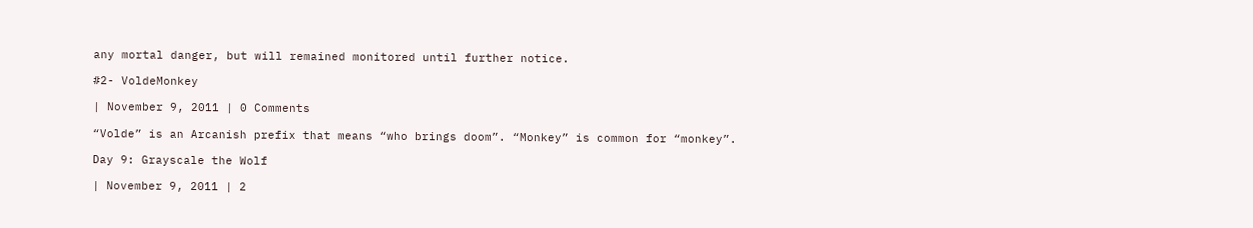any mortal danger, but will remained monitored until further notice.

#2- VoldeMonkey

| November 9, 2011 | 0 Comments

“Volde” is an Arcanish prefix that means “who brings doom”. “Monkey” is common for “monkey”.

Day 9: Grayscale the Wolf

| November 9, 2011 | 2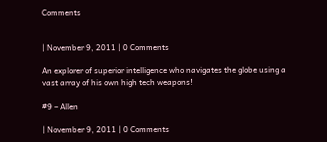Comments


| November 9, 2011 | 0 Comments

An explorer of superior intelligence who navigates the globe using a vast array of his own high tech weapons!

#9 – Allen

| November 9, 2011 | 0 Comments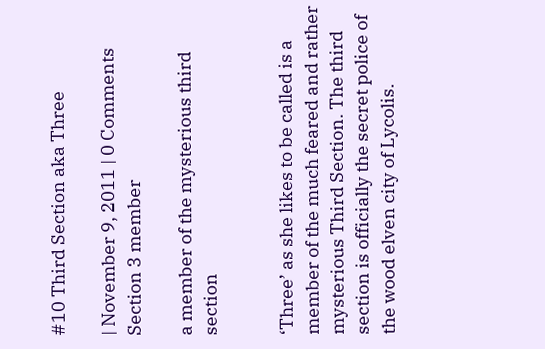#10 Third Section aka Three

| November 9, 2011 | 0 Comments
Section 3 member

a member of the mysterious third section


‘Three’ as she likes to be called is a member of the much feared and rather mysterious Third Section. The third section is officially the secret police of the wood elven city of Lycolis.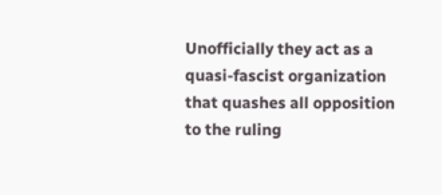Unofficially they act as a quasi-fascist organization that quashes all opposition to the ruling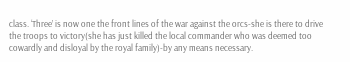class. ‘Three’ is now one the front lines of the war against the orcs-she is there to drive the troops to victory(she has just killed the local commander who was deemed too cowardly and disloyal by the royal family)-by any means necessary.